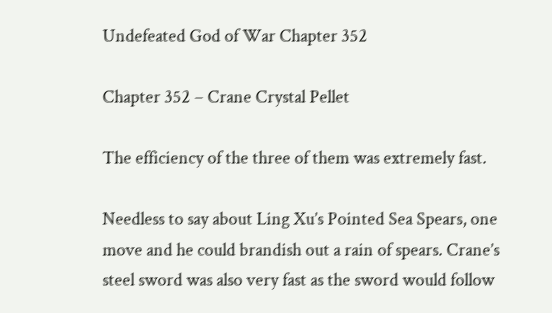Undefeated God of War Chapter 352

Chapter 352 – Crane Crystal Pellet

The efficiency of the three of them was extremely fast.

Needless to say about Ling Xu’s Pointed Sea Spears, one move and he could brandish out a rain of spears. Crane’s steel sword was also very fast as the sword would follow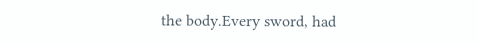the body.Every sword, had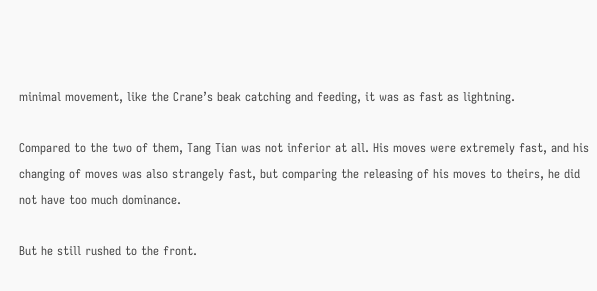minimal movement, like the Crane’s beak catching and feeding, it was as fast as lightning.

Compared to the two of them, Tang Tian was not inferior at all. His moves were extremely fast, and his changing of moves was also strangely fast, but comparing the releasing of his moves to theirs, he did not have too much dominance.

But he still rushed to the front.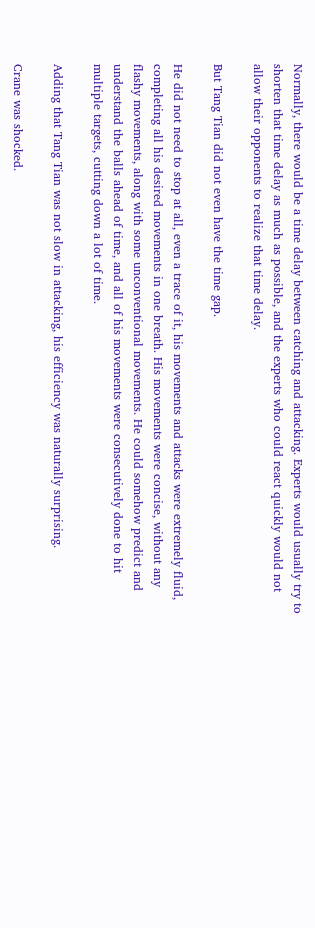Normally, there would be a time delay between catching and attacking. Experts would usually try to shorten that time delay as much as possible, and the experts who could react quickly would not allow their opponents to realize that time delay.

But Tang Tian did not even have the time gap.

He did not need to stop at all, even a trace of it, his movements and attacks were extremely fluid, completing all his desired movements in one breath. His movements were concise, without any flashy movements, along with some unconventional movements. He could somehow predict and understand the balls ahead of time, and all of his movements were consecutively done to hit multiple targets, cutting down a lot of time.

Adding that Tang Tian was not slow in attacking, his efficiency was naturally surprising.

Crane was shocked.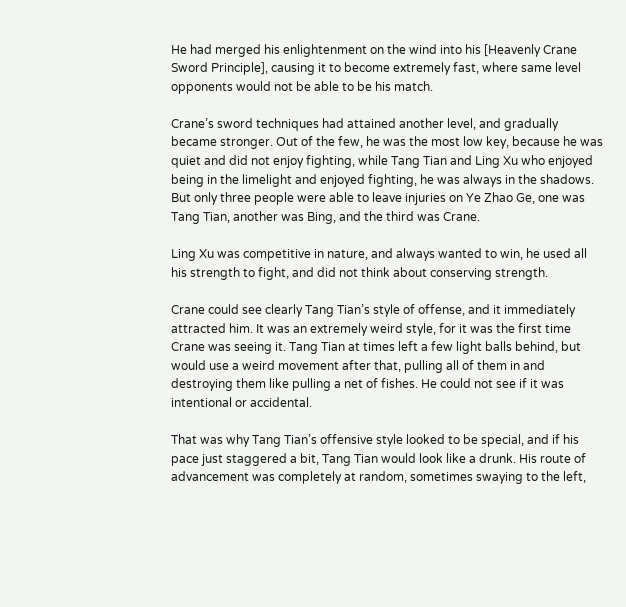He had merged his enlightenment on the wind into his [Heavenly Crane Sword Principle], causing it to become extremely fast, where same level opponents would not be able to be his match.

Crane’s sword techniques had attained another level, and gradually became stronger. Out of the few, he was the most low key, because he was quiet and did not enjoy fighting, while Tang Tian and Ling Xu who enjoyed being in the limelight and enjoyed fighting, he was always in the shadows. But only three people were able to leave injuries on Ye Zhao Ge, one was Tang Tian, another was Bing, and the third was Crane.

Ling Xu was competitive in nature, and always wanted to win, he used all his strength to fight, and did not think about conserving strength.

Crane could see clearly Tang Tian’s style of offense, and it immediately attracted him. It was an extremely weird style, for it was the first time Crane was seeing it. Tang Tian at times left a few light balls behind, but would use a weird movement after that, pulling all of them in and destroying them like pulling a net of fishes. He could not see if it was intentional or accidental.

That was why Tang Tian’s offensive style looked to be special, and if his pace just staggered a bit, Tang Tian would look like a drunk. His route of advancement was completely at random, sometimes swaying to the left,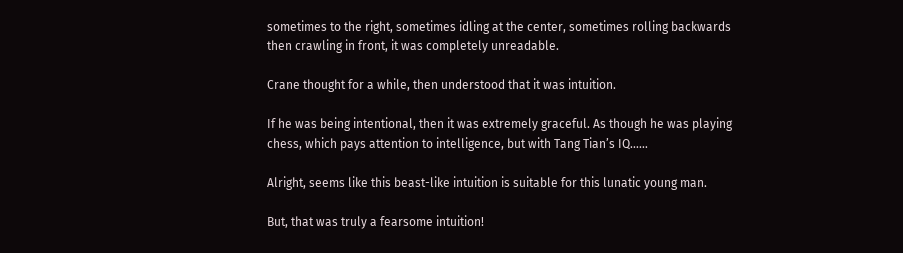sometimes to the right, sometimes idling at the center, sometimes rolling backwards then crawling in front, it was completely unreadable.

Crane thought for a while, then understood that it was intuition.

If he was being intentional, then it was extremely graceful. As though he was playing chess, which pays attention to intelligence, but with Tang Tian’s IQ……

Alright, seems like this beast-like intuition is suitable for this lunatic young man.

But, that was truly a fearsome intuition!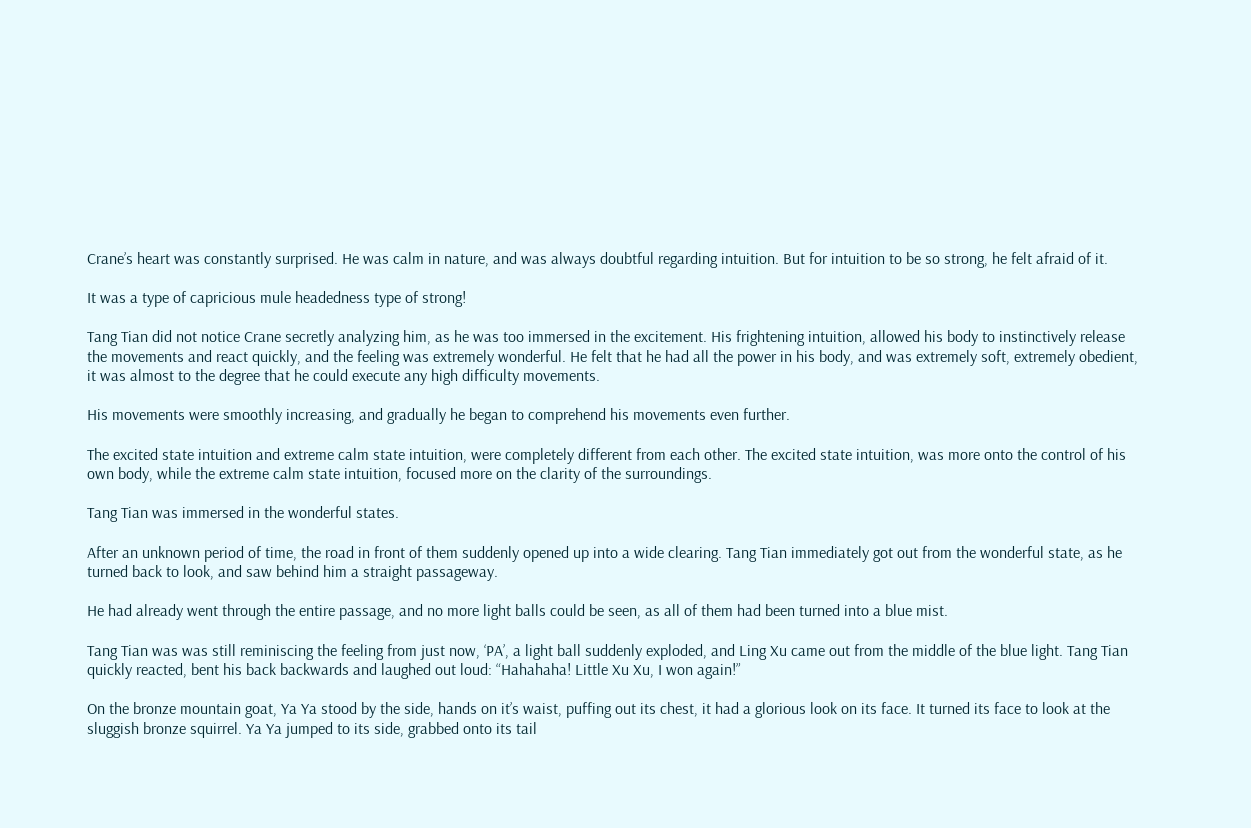Crane’s heart was constantly surprised. He was calm in nature, and was always doubtful regarding intuition. But for intuition to be so strong, he felt afraid of it.

It was a type of capricious mule headedness type of strong!

Tang Tian did not notice Crane secretly analyzing him, as he was too immersed in the excitement. His frightening intuition, allowed his body to instinctively release the movements and react quickly, and the feeling was extremely wonderful. He felt that he had all the power in his body, and was extremely soft, extremely obedient, it was almost to the degree that he could execute any high difficulty movements.

His movements were smoothly increasing, and gradually he began to comprehend his movements even further.

The excited state intuition and extreme calm state intuition, were completely different from each other. The excited state intuition, was more onto the control of his own body, while the extreme calm state intuition, focused more on the clarity of the surroundings.

Tang Tian was immersed in the wonderful states.

After an unknown period of time, the road in front of them suddenly opened up into a wide clearing. Tang Tian immediately got out from the wonderful state, as he turned back to look, and saw behind him a straight passageway.

He had already went through the entire passage, and no more light balls could be seen, as all of them had been turned into a blue mist.

Tang Tian was was still reminiscing the feeling from just now, ‘PA’, a light ball suddenly exploded, and Ling Xu came out from the middle of the blue light. Tang Tian quickly reacted, bent his back backwards and laughed out loud: “Hahahaha! Little Xu Xu, I won again!”

On the bronze mountain goat, Ya Ya stood by the side, hands on it’s waist, puffing out its chest, it had a glorious look on its face. It turned its face to look at the sluggish bronze squirrel. Ya Ya jumped to its side, grabbed onto its tail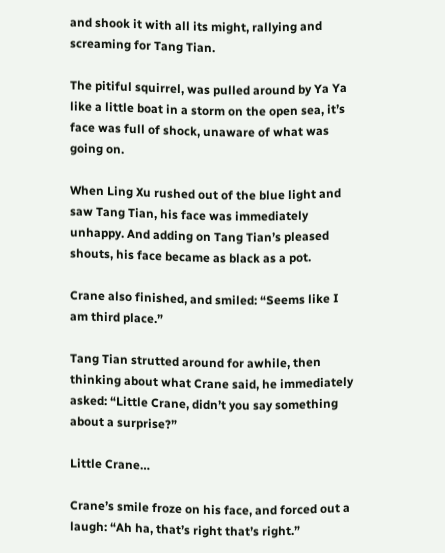and shook it with all its might, rallying and screaming for Tang Tian.

The pitiful squirrel, was pulled around by Ya Ya like a little boat in a storm on the open sea, it’s face was full of shock, unaware of what was going on.

When Ling Xu rushed out of the blue light and saw Tang Tian, his face was immediately unhappy. And adding on Tang Tian’s pleased shouts, his face became as black as a pot.

Crane also finished, and smiled: “Seems like I am third place.”

Tang Tian strutted around for awhile, then thinking about what Crane said, he immediately asked: “Little Crane, didn’t you say something about a surprise?”

Little Crane…

Crane’s smile froze on his face, and forced out a laugh: “Ah ha, that’s right that’s right.”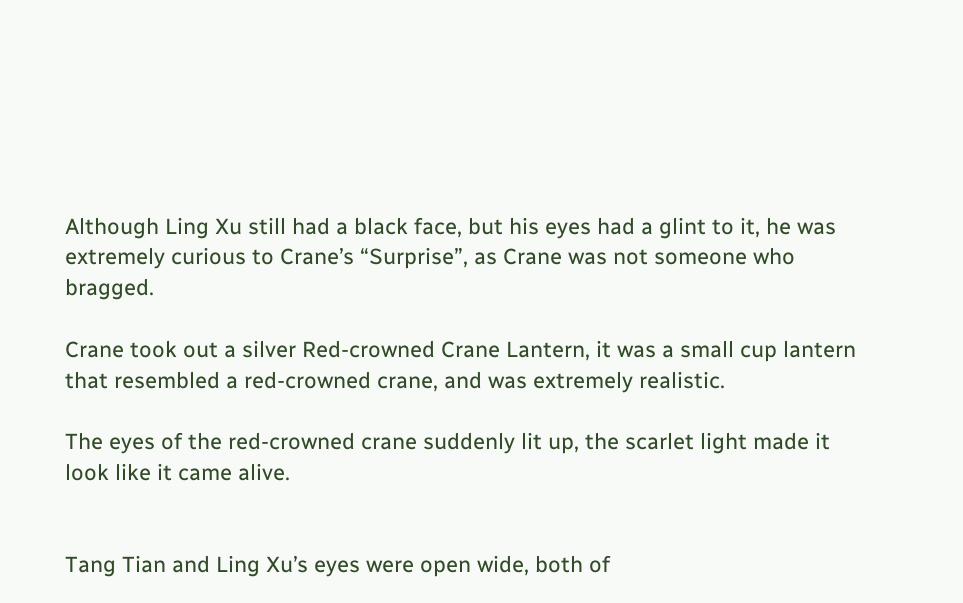Although Ling Xu still had a black face, but his eyes had a glint to it, he was extremely curious to Crane’s “Surprise”, as Crane was not someone who bragged.

Crane took out a silver Red-crowned Crane Lantern, it was a small cup lantern that resembled a red-crowned crane, and was extremely realistic.

The eyes of the red-crowned crane suddenly lit up, the scarlet light made it look like it came alive.


Tang Tian and Ling Xu’s eyes were open wide, both of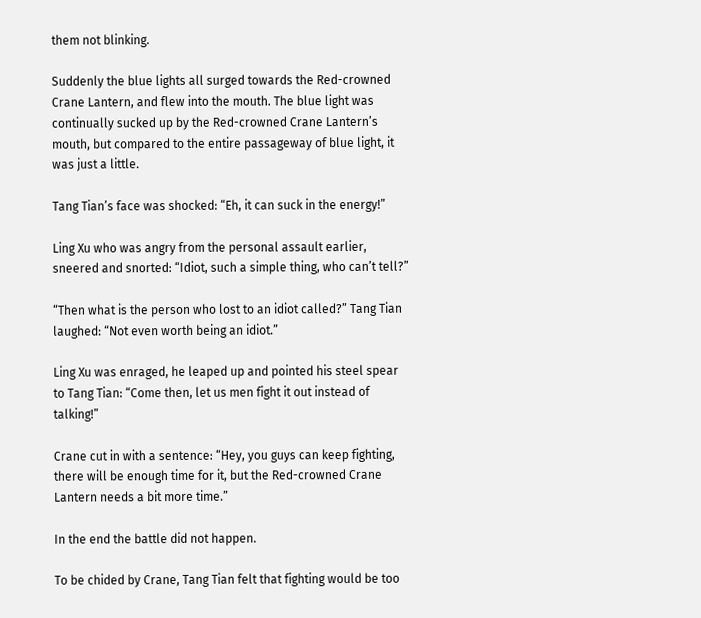them not blinking.

Suddenly the blue lights all surged towards the Red-crowned Crane Lantern, and flew into the mouth. The blue light was continually sucked up by the Red-crowned Crane Lantern’s mouth, but compared to the entire passageway of blue light, it was just a little.

Tang Tian’s face was shocked: “Eh, it can suck in the energy!”

Ling Xu who was angry from the personal assault earlier, sneered and snorted: “Idiot, such a simple thing, who can’t tell?”

“Then what is the person who lost to an idiot called?” Tang Tian laughed: “Not even worth being an idiot.”

Ling Xu was enraged, he leaped up and pointed his steel spear to Tang Tian: “Come then, let us men fight it out instead of talking!”

Crane cut in with a sentence: “Hey, you guys can keep fighting, there will be enough time for it, but the Red-crowned Crane Lantern needs a bit more time.”

In the end the battle did not happen.

To be chided by Crane, Tang Tian felt that fighting would be too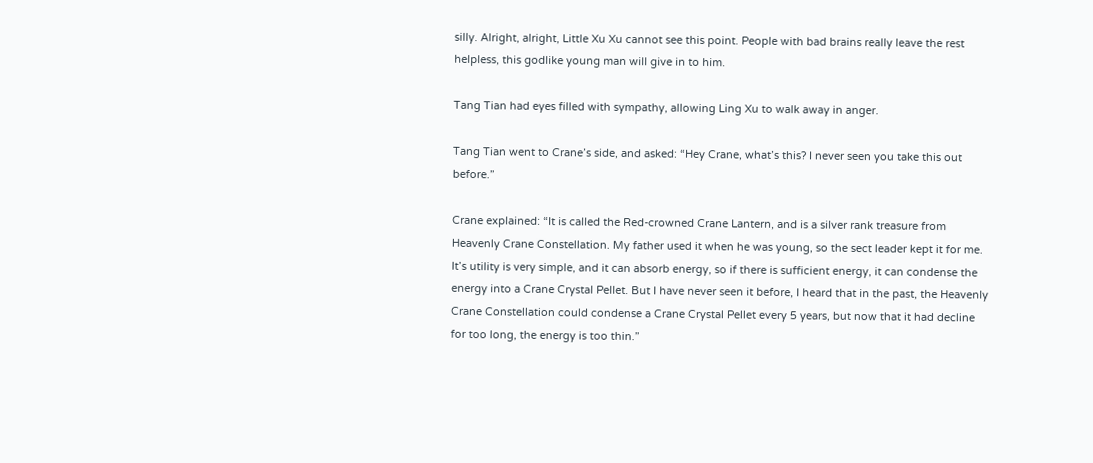silly. Alright, alright, Little Xu Xu cannot see this point. People with bad brains really leave the rest helpless, this godlike young man will give in to him.

Tang Tian had eyes filled with sympathy, allowing Ling Xu to walk away in anger.

Tang Tian went to Crane’s side, and asked: “Hey Crane, what’s this? I never seen you take this out before.”

Crane explained: “It is called the Red-crowned Crane Lantern, and is a silver rank treasure from Heavenly Crane Constellation. My father used it when he was young, so the sect leader kept it for me. It’s utility is very simple, and it can absorb energy, so if there is sufficient energy, it can condense the energy into a Crane Crystal Pellet. But I have never seen it before, I heard that in the past, the Heavenly Crane Constellation could condense a Crane Crystal Pellet every 5 years, but now that it had decline for too long, the energy is too thin.”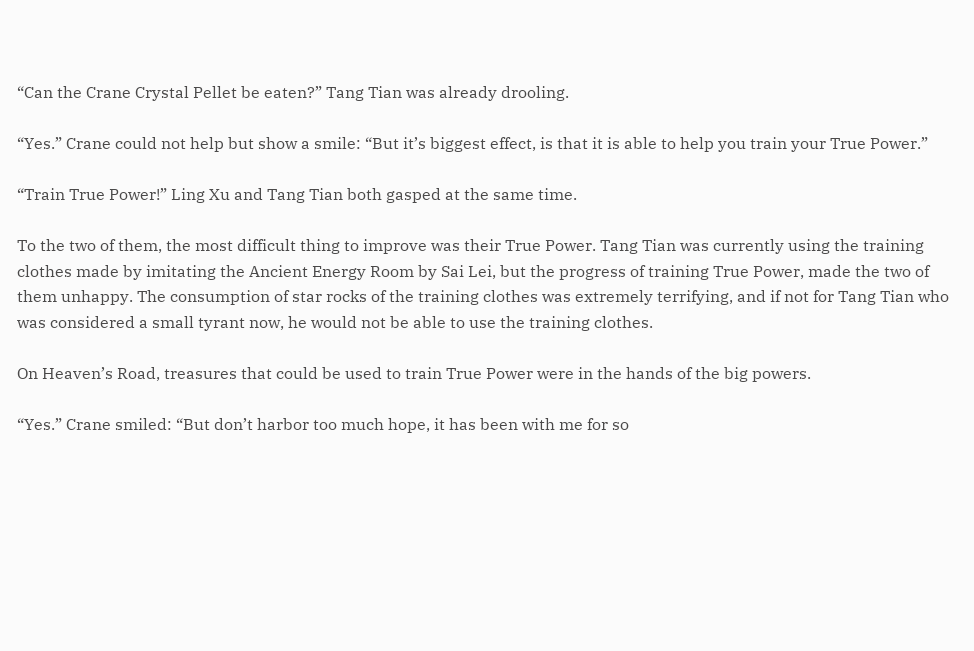“Can the Crane Crystal Pellet be eaten?” Tang Tian was already drooling.

“Yes.” Crane could not help but show a smile: “But it’s biggest effect, is that it is able to help you train your True Power.”

“Train True Power!” Ling Xu and Tang Tian both gasped at the same time.

To the two of them, the most difficult thing to improve was their True Power. Tang Tian was currently using the training clothes made by imitating the Ancient Energy Room by Sai Lei, but the progress of training True Power, made the two of them unhappy. The consumption of star rocks of the training clothes was extremely terrifying, and if not for Tang Tian who was considered a small tyrant now, he would not be able to use the training clothes.

On Heaven’s Road, treasures that could be used to train True Power were in the hands of the big powers.

“Yes.” Crane smiled: “But don’t harbor too much hope, it has been with me for so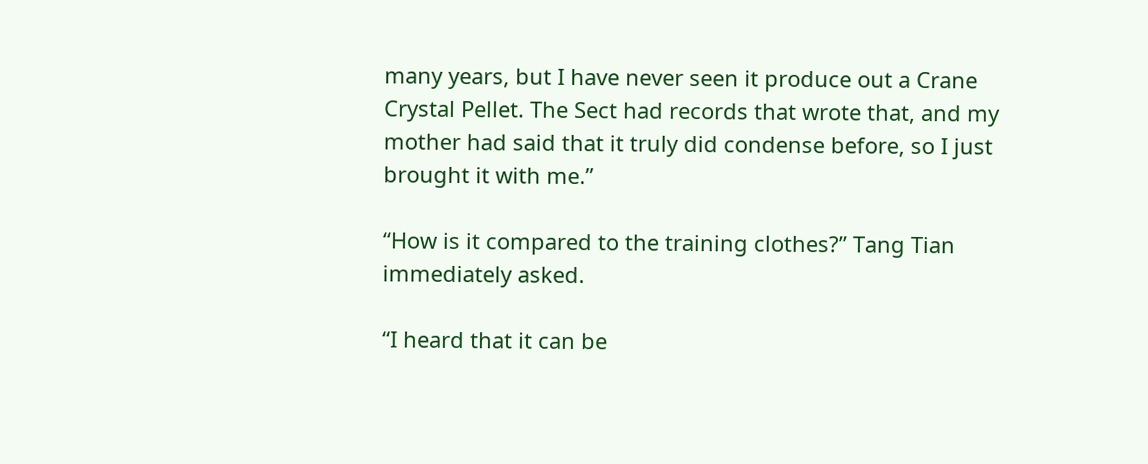many years, but I have never seen it produce out a Crane Crystal Pellet. The Sect had records that wrote that, and my mother had said that it truly did condense before, so I just brought it with me.”

“How is it compared to the training clothes?” Tang Tian immediately asked.

“I heard that it can be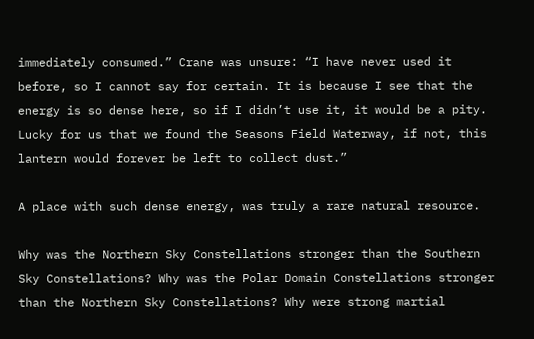immediately consumed.” Crane was unsure: “I have never used it before, so I cannot say for certain. It is because I see that the energy is so dense here, so if I didn’t use it, it would be a pity. Lucky for us that we found the Seasons Field Waterway, if not, this lantern would forever be left to collect dust.”

A place with such dense energy, was truly a rare natural resource.

Why was the Northern Sky Constellations stronger than the Southern Sky Constellations? Why was the Polar Domain Constellations stronger than the Northern Sky Constellations? Why were strong martial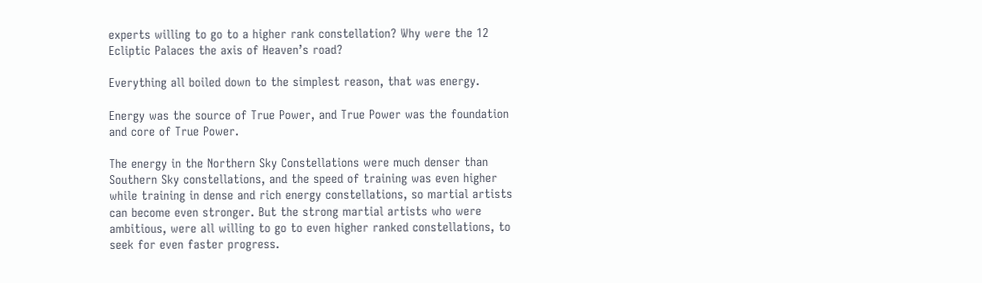experts willing to go to a higher rank constellation? Why were the 12 Ecliptic Palaces the axis of Heaven’s road?

Everything all boiled down to the simplest reason, that was energy.

Energy was the source of True Power, and True Power was the foundation and core of True Power.

The energy in the Northern Sky Constellations were much denser than Southern Sky constellations, and the speed of training was even higher while training in dense and rich energy constellations, so martial artists can become even stronger. But the strong martial artists who were ambitious, were all willing to go to even higher ranked constellations, to seek for even faster progress.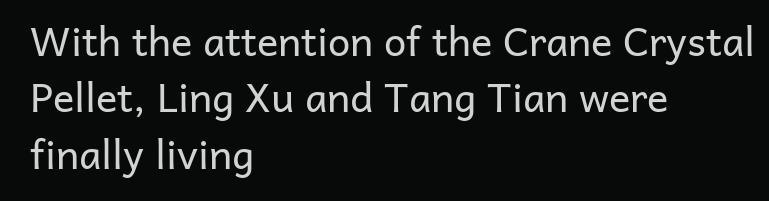With the attention of the Crane Crystal Pellet, Ling Xu and Tang Tian were finally living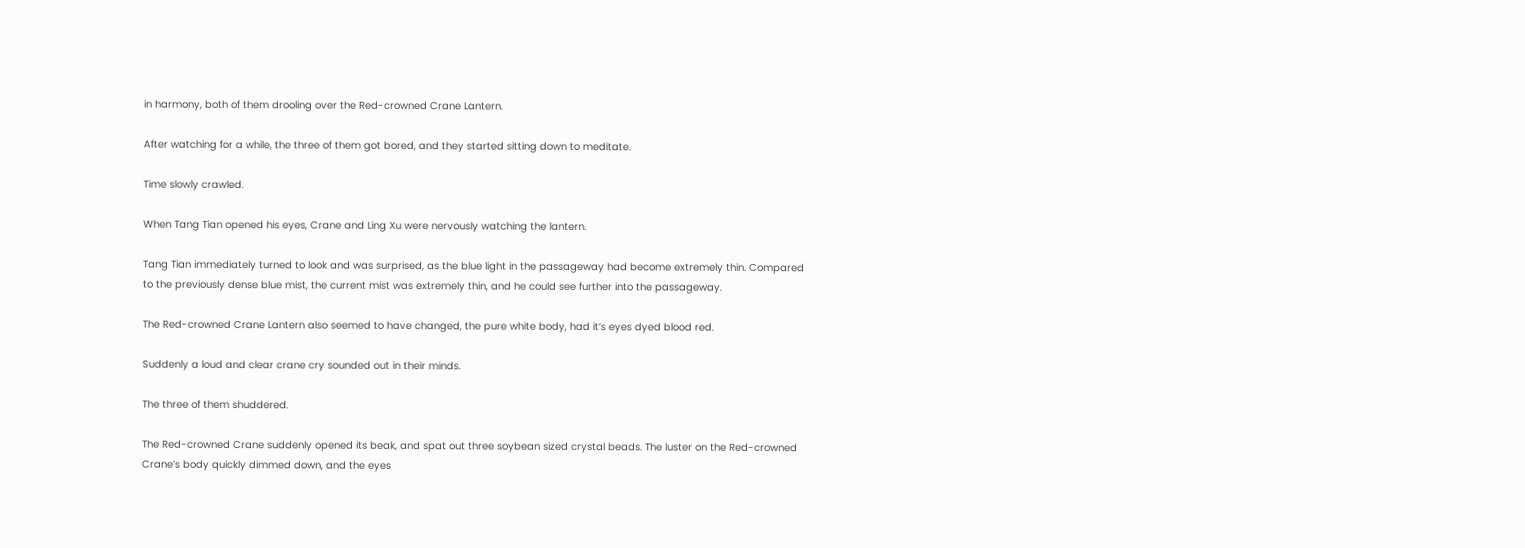in harmony, both of them drooling over the Red-crowned Crane Lantern.

After watching for a while, the three of them got bored, and they started sitting down to meditate.

Time slowly crawled.

When Tang Tian opened his eyes, Crane and Ling Xu were nervously watching the lantern.

Tang Tian immediately turned to look and was surprised, as the blue light in the passageway had become extremely thin. Compared to the previously dense blue mist, the current mist was extremely thin, and he could see further into the passageway.

The Red-crowned Crane Lantern also seemed to have changed, the pure white body, had it’s eyes dyed blood red.

Suddenly a loud and clear crane cry sounded out in their minds.

The three of them shuddered.

The Red-crowned Crane suddenly opened its beak, and spat out three soybean sized crystal beads. The luster on the Red-crowned Crane’s body quickly dimmed down, and the eyes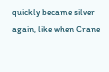quickly became silver again, like when Crane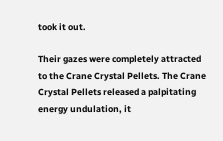took it out.

Their gazes were completely attracted to the Crane Crystal Pellets. The Crane Crystal Pellets released a palpitating energy undulation, it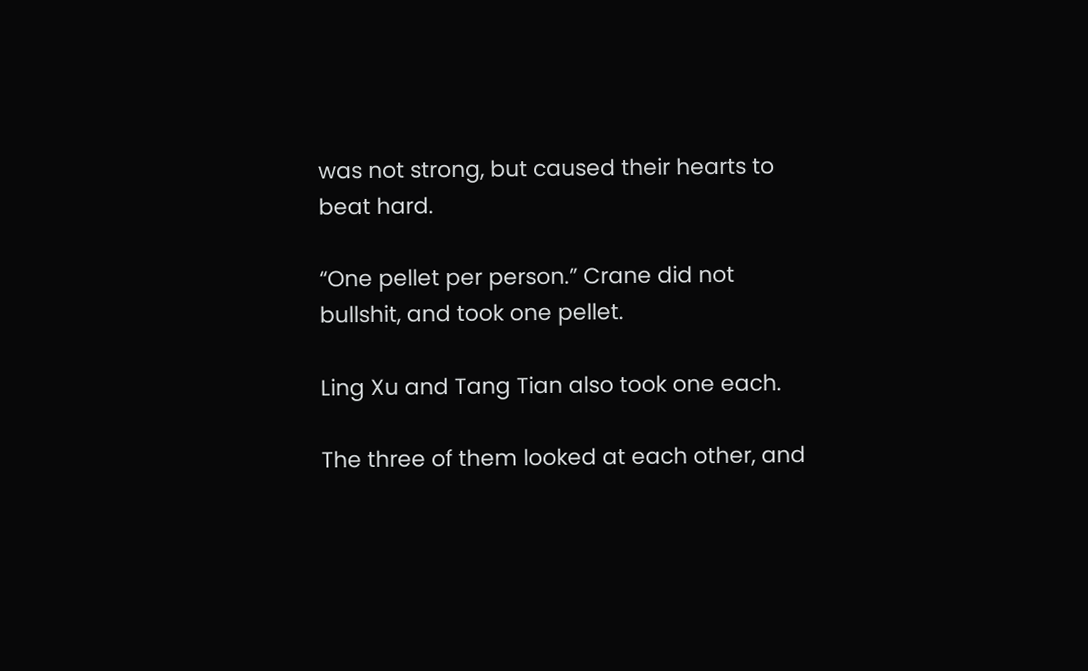was not strong, but caused their hearts to beat hard.

“One pellet per person.” Crane did not bullshit, and took one pellet.

Ling Xu and Tang Tian also took one each.

The three of them looked at each other, and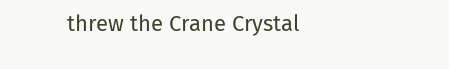threw the Crane Crystal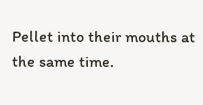Pellet into their mouths at the same time.